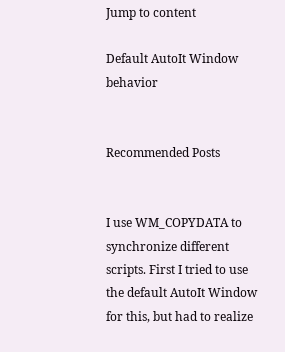Jump to content

Default AutoIt Window behavior


Recommended Posts


I use WM_COPYDATA to synchronize different scripts. First I tried to use the default AutoIt Window for this, but had to realize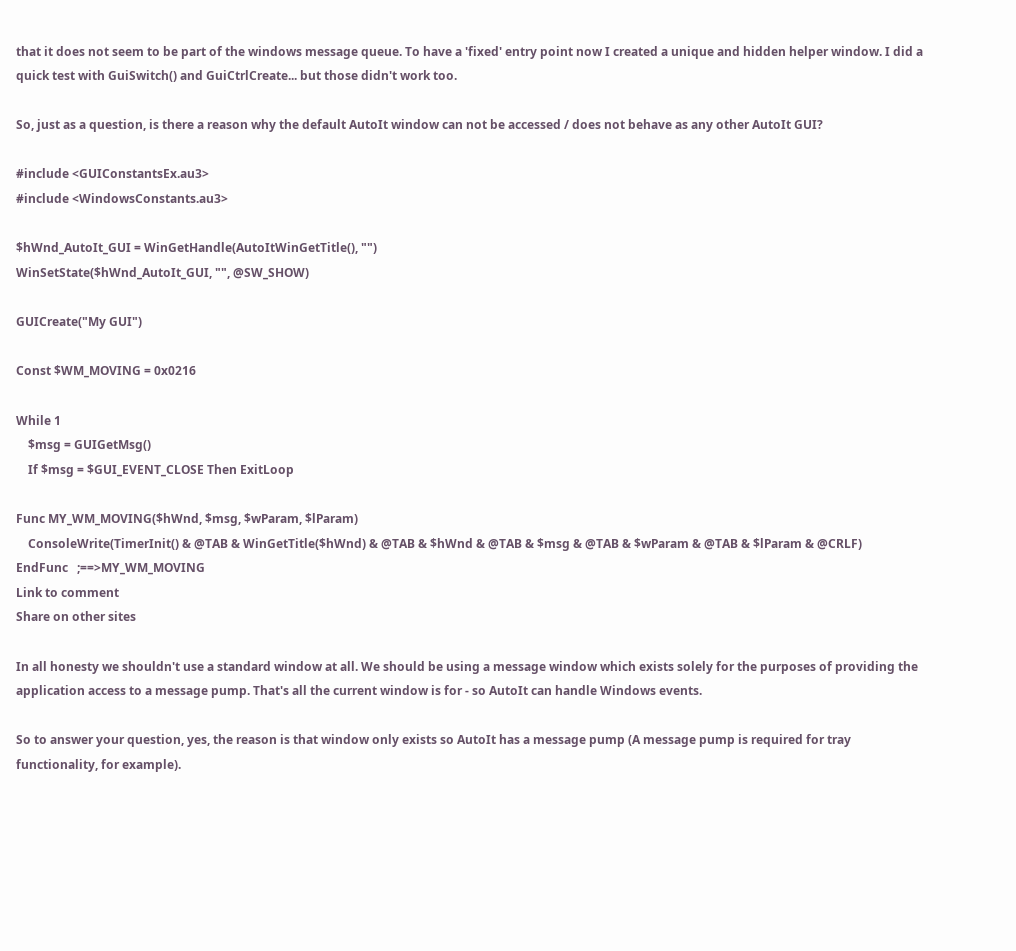that it does not seem to be part of the windows message queue. To have a 'fixed' entry point now I created a unique and hidden helper window. I did a quick test with GuiSwitch() and GuiCtrlCreate... but those didn't work too.

So, just as a question, is there a reason why the default AutoIt window can not be accessed / does not behave as any other AutoIt GUI?

#include <GUIConstantsEx.au3>
#include <WindowsConstants.au3>

$hWnd_AutoIt_GUI = WinGetHandle(AutoItWinGetTitle(), "")
WinSetState($hWnd_AutoIt_GUI, "", @SW_SHOW)

GUICreate("My GUI")

Const $WM_MOVING = 0x0216

While 1
    $msg = GUIGetMsg()
    If $msg = $GUI_EVENT_CLOSE Then ExitLoop

Func MY_WM_MOVING($hWnd, $msg, $wParam, $lParam)
    ConsoleWrite(TimerInit() & @TAB & WinGetTitle($hWnd) & @TAB & $hWnd & @TAB & $msg & @TAB & $wParam & @TAB & $lParam & @CRLF)
EndFunc   ;==>MY_WM_MOVING
Link to comment
Share on other sites

In all honesty we shouldn't use a standard window at all. We should be using a message window which exists solely for the purposes of providing the application access to a message pump. That's all the current window is for - so AutoIt can handle Windows events.

So to answer your question, yes, the reason is that window only exists so AutoIt has a message pump (A message pump is required for tray functionality, for example).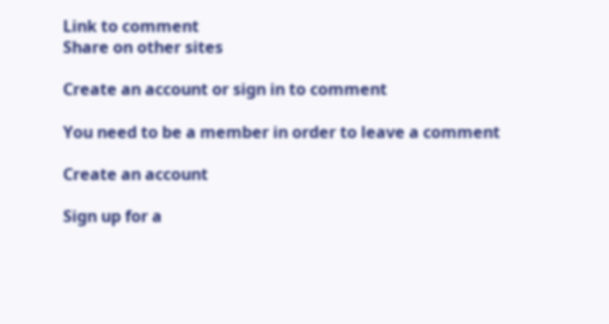Link to comment
Share on other sites

Create an account or sign in to comment

You need to be a member in order to leave a comment

Create an account

Sign up for a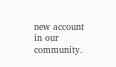new account in our community.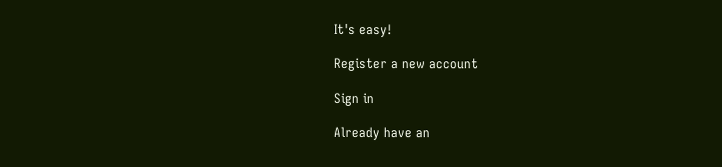It's easy!

Register a new account

Sign in

Already have an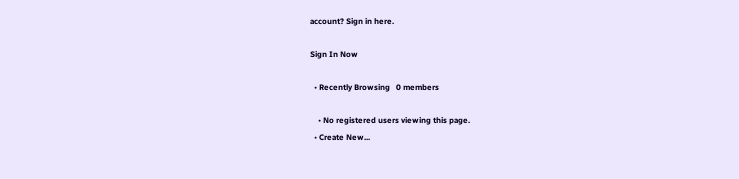account? Sign in here.

Sign In Now

  • Recently Browsing   0 members

    • No registered users viewing this page.
  • Create New...